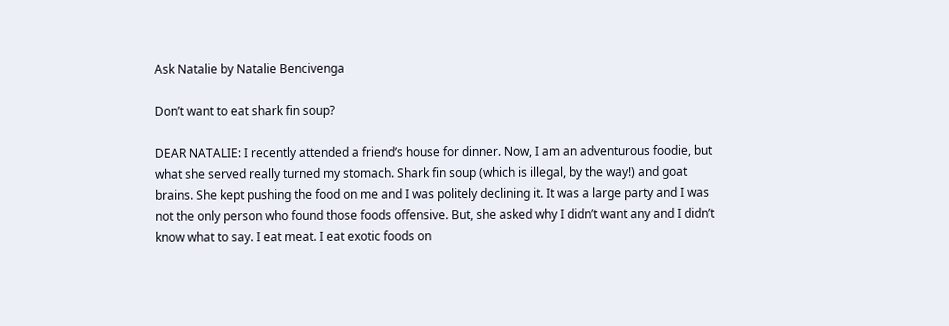Ask Natalie by Natalie Bencivenga

Don’t want to eat shark fin soup?

DEAR NATALIE: I recently attended a friend’s house for dinner. Now, I am an adventurous foodie, but what she served really turned my stomach. Shark fin soup (which is illegal, by the way!) and goat brains. She kept pushing the food on me and I was politely declining it. It was a large party and I was not the only person who found those foods offensive. But, she asked why I didn’t want any and I didn’t know what to say. I eat meat. I eat exotic foods on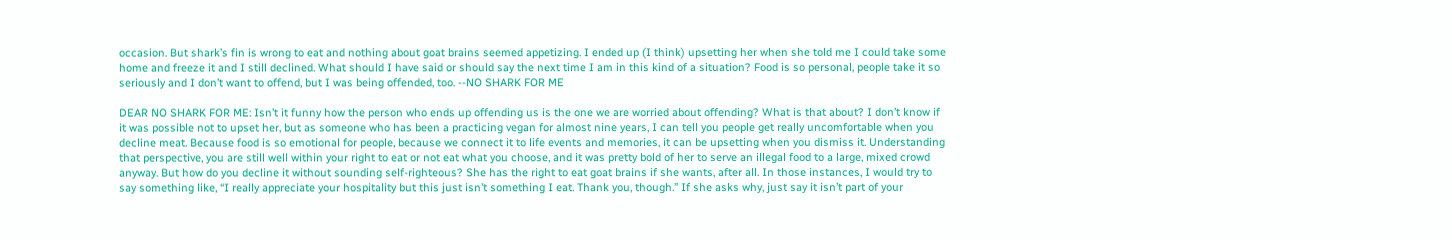occasion. But shark’s fin is wrong to eat and nothing about goat brains seemed appetizing. I ended up (I think) upsetting her when she told me I could take some home and freeze it and I still declined. What should I have said or should say the next time I am in this kind of a situation? Food is so personal, people take it so seriously and I don’t want to offend, but I was being offended, too. --NO SHARK FOR ME

DEAR NO SHARK FOR ME: Isn’t it funny how the person who ends up offending us is the one we are worried about offending? What is that about? I don’t know if it was possible not to upset her, but as someone who has been a practicing vegan for almost nine years, I can tell you people get really uncomfortable when you decline meat. Because food is so emotional for people, because we connect it to life events and memories, it can be upsetting when you dismiss it. Understanding that perspective, you are still well within your right to eat or not eat what you choose, and it was pretty bold of her to serve an illegal food to a large, mixed crowd anyway. But how do you decline it without sounding self-righteous? She has the right to eat goat brains if she wants, after all. In those instances, I would try to say something like, “I really appreciate your hospitality but this just isn’t something I eat. Thank you, though.” If she asks why, just say it isn’t part of your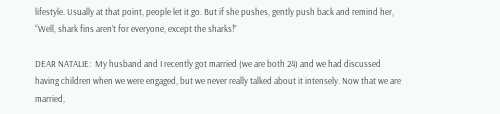lifestyle. Usually at that point, people let it go. But if she pushes, gently push back and remind her, “Well, shark fins aren’t for everyone, except the sharks!”

DEAR NATALIE:  My husband and I recently got married (we are both 24) and we had discussed having children when we were engaged, but we never really talked about it intensely. Now that we are married,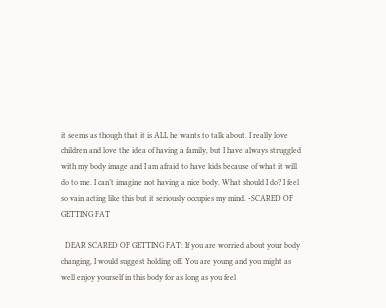it seems as though that it is ALL he wants to talk about. I really love children and love the idea of having a family, but I have always struggled with my body image and I am afraid to have kids because of what it will do to me. I can’t imagine not having a nice body. What should I do? I feel so vain acting like this but it seriously occupies my mind. -SCARED OF GETTING FAT

  DEAR SCARED OF GETTING FAT: If you are worried about your body changing, I would suggest holding off. You are young and you might as well enjoy yourself in this body for as long as you feel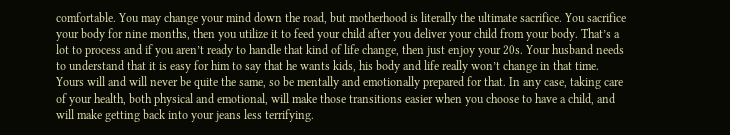comfortable. You may change your mind down the road, but motherhood is literally the ultimate sacrifice. You sacrifice your body for nine months, then you utilize it to feed your child after you deliver your child from your body. That’s a lot to process and if you aren’t ready to handle that kind of life change, then just enjoy your 20s. Your husband needs to understand that it is easy for him to say that he wants kids, his body and life really won’t change in that time. Yours will and will never be quite the same, so be mentally and emotionally prepared for that. In any case, taking care of your health, both physical and emotional, will make those transitions easier when you choose to have a child, and will make getting back into your jeans less terrifying.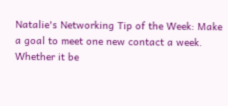Natalie's Networking Tip of the Week: Make a goal to meet one new contact a week. Whether it be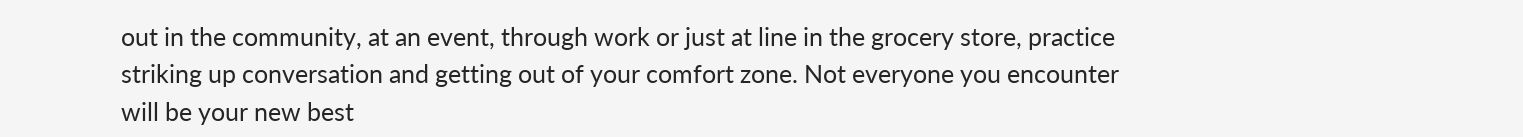out in the community, at an event, through work or just at line in the grocery store, practice striking up conversation and getting out of your comfort zone. Not everyone you encounter will be your new best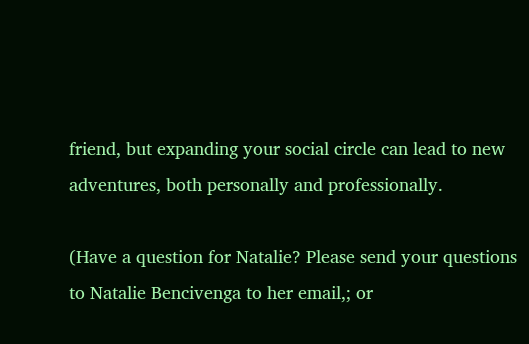friend, but expanding your social circle can lead to new adventures, both personally and professionally.

(Have a question for Natalie? Please send your questions to Natalie Bencivenga to her email,; or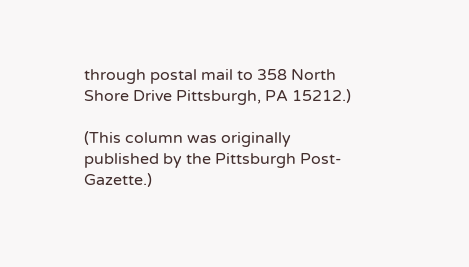through postal mail to 358 North Shore Drive Pittsburgh, PA 15212.)

(This column was originally published by the Pittsburgh Post-Gazette.)